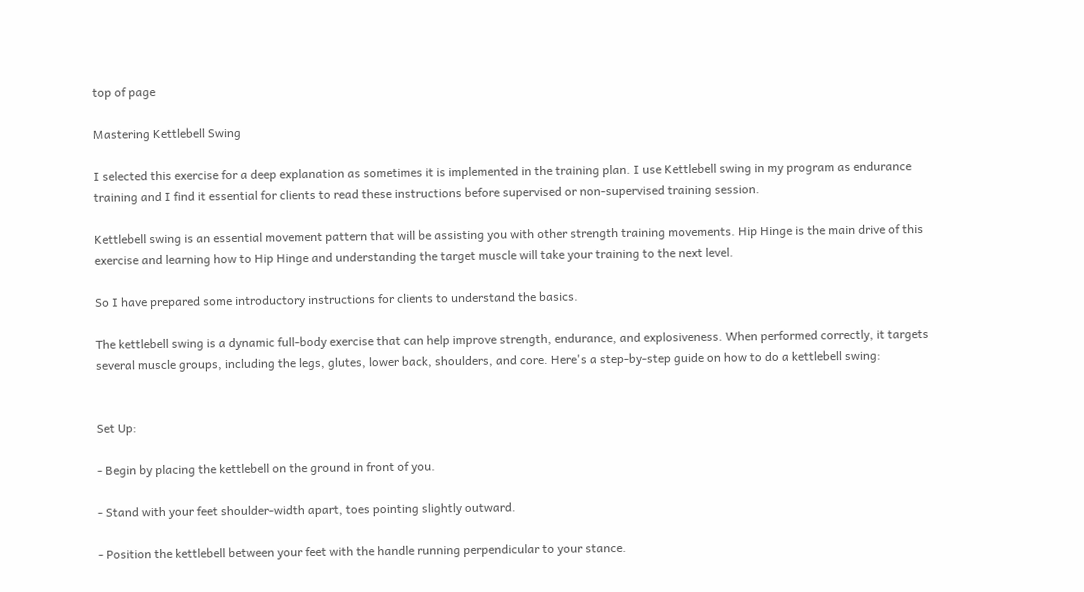top of page

Mastering Kettlebell Swing

I selected this exercise for a deep explanation as sometimes it is implemented in the training plan. I use Kettlebell swing in my program as endurance training and I find it essential for clients to read these instructions before supervised or non-supervised training session.

Kettlebell swing is an essential movement pattern that will be assisting you with other strength training movements. Hip Hinge is the main drive of this exercise and learning how to Hip Hinge and understanding the target muscle will take your training to the next level.

So I have prepared some introductory instructions for clients to understand the basics.

The kettlebell swing is a dynamic full-body exercise that can help improve strength, endurance, and explosiveness. When performed correctly, it targets several muscle groups, including the legs, glutes, lower back, shoulders, and core. Here's a step-by-step guide on how to do a kettlebell swing:


Set Up:

- Begin by placing the kettlebell on the ground in front of you.

- Stand with your feet shoulder-width apart, toes pointing slightly outward.

- Position the kettlebell between your feet with the handle running perpendicular to your stance.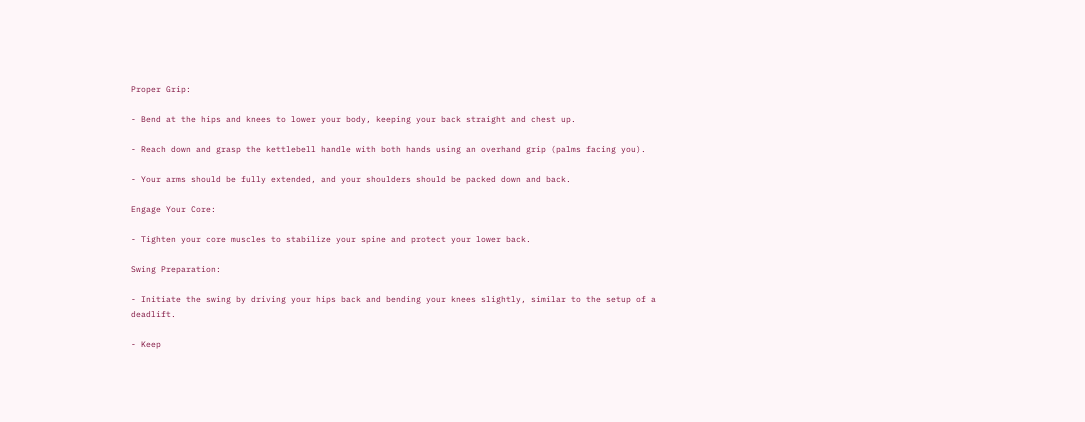Proper Grip:

- Bend at the hips and knees to lower your body, keeping your back straight and chest up.

- Reach down and grasp the kettlebell handle with both hands using an overhand grip (palms facing you).

- Your arms should be fully extended, and your shoulders should be packed down and back.

Engage Your Core:

- Tighten your core muscles to stabilize your spine and protect your lower back.

Swing Preparation:

- Initiate the swing by driving your hips back and bending your knees slightly, similar to the setup of a deadlift.

- Keep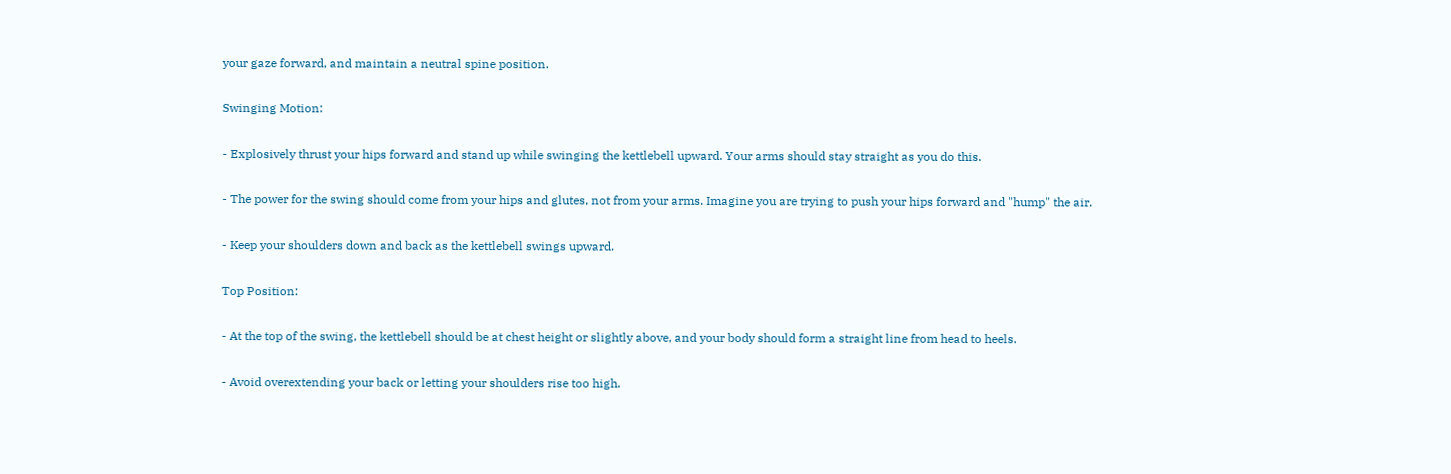your gaze forward, and maintain a neutral spine position.

Swinging Motion:

- Explosively thrust your hips forward and stand up while swinging the kettlebell upward. Your arms should stay straight as you do this.

- The power for the swing should come from your hips and glutes, not from your arms. Imagine you are trying to push your hips forward and "hump" the air.

- Keep your shoulders down and back as the kettlebell swings upward.

Top Position:

- At the top of the swing, the kettlebell should be at chest height or slightly above, and your body should form a straight line from head to heels.

- Avoid overextending your back or letting your shoulders rise too high.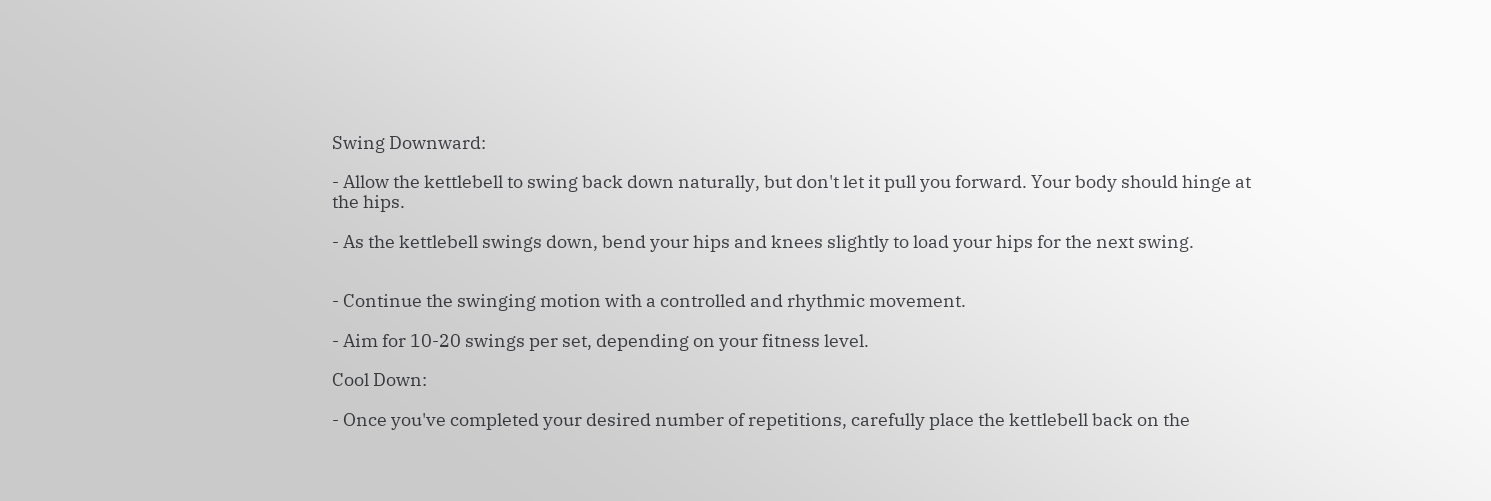Swing Downward:

- Allow the kettlebell to swing back down naturally, but don't let it pull you forward. Your body should hinge at the hips.

- As the kettlebell swings down, bend your hips and knees slightly to load your hips for the next swing.


- Continue the swinging motion with a controlled and rhythmic movement.

- Aim for 10-20 swings per set, depending on your fitness level.

Cool Down:

- Once you've completed your desired number of repetitions, carefully place the kettlebell back on the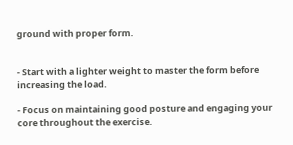ground with proper form.


- Start with a lighter weight to master the form before increasing the load.

- Focus on maintaining good posture and engaging your core throughout the exercise.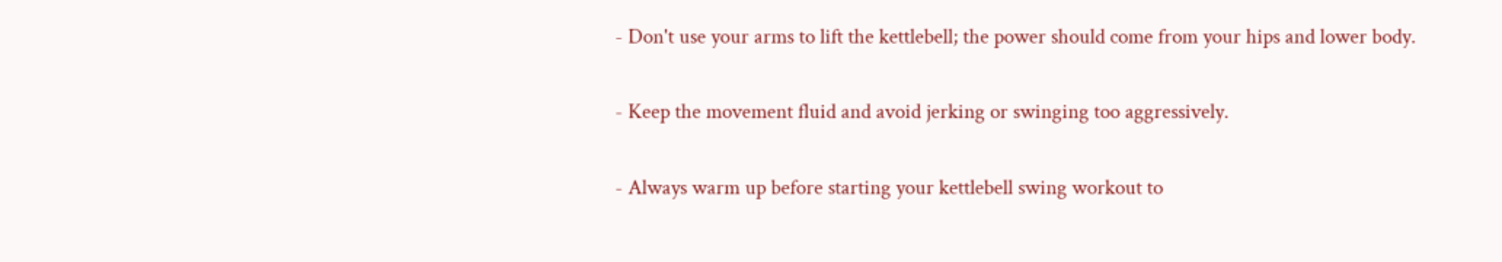- Don't use your arms to lift the kettlebell; the power should come from your hips and lower body.

- Keep the movement fluid and avoid jerking or swinging too aggressively.

- Always warm up before starting your kettlebell swing workout to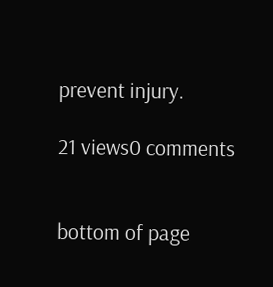prevent injury.

21 views0 comments


bottom of page